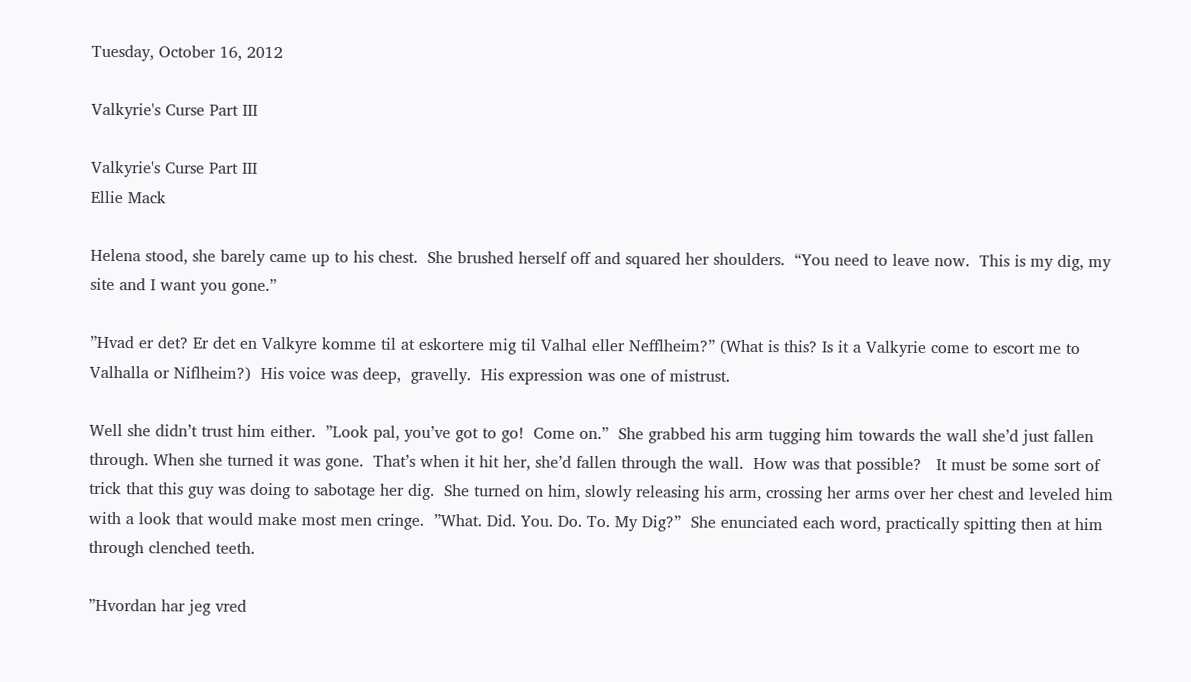Tuesday, October 16, 2012

Valkyrie's Curse Part III

Valkyrie's Curse Part III
Ellie Mack

Helena stood, she barely came up to his chest.  She brushed herself off and squared her shoulders.  “You need to leave now.  This is my dig, my site and I want you gone.”

”Hvad er det? Er det en Valkyre komme til at eskortere mig til Valhal eller Nefflheim?” (What is this? Is it a Valkyrie come to escort me to Valhalla or Niflheim?)  His voice was deep,  gravelly.  His expression was one of mistrust.

Well she didn’t trust him either.  ”Look pal, you’ve got to go!  Come on.”  She grabbed his arm tugging him towards the wall she’d just fallen through. When she turned it was gone.  That’s when it hit her, she’d fallen through the wall.  How was that possible?   It must be some sort of trick that this guy was doing to sabotage her dig.  She turned on him, slowly releasing his arm, crossing her arms over her chest and leveled him with a look that would make most men cringe.  ”What. Did. You. Do. To. My Dig?”  She enunciated each word, practically spitting then at him through clenched teeth.

”Hvordan har jeg vred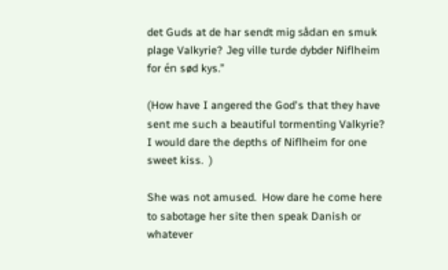det Guds at de har sendt mig sådan en smuk plage Valkyrie? Jeg ville turde dybder Niflheim for én sød kys.”

(How have I angered the God's that they have sent me such a beautiful tormenting Valkyrie?  I would dare the depths of Niflheim for one sweet kiss.  )

She was not amused.  How dare he come here to sabotage her site then speak Danish or whatever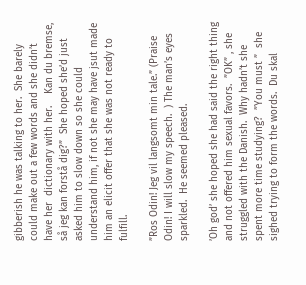gibberish he was talking to her.  She barely could make out a few words and she didn’t have her  dictionary with her.    Kan du bremse, så jeg kan forstå dig?”  She hoped she’d just asked him to slow down so she could understand him, if not she may have jsut made him an elicit offer that she was not ready to fulfill.

”Ros Odin! Jeg vil langsomt min tale.” (Praise Odin! I will slow my speech.  ) The man’s eyes sparkled.  He seemed pleased.

’Oh god’ she hoped she had said the right thing and not offered him sexual favors.  ”OK” , she struggled with the Danish.  Why hadn’t she spent more time studying?  ”You must ”  she sighed trying to form the words.  Du skal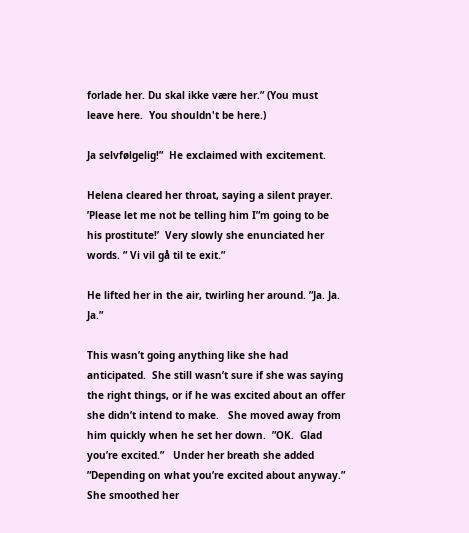forlade her. Du skal ikke være her.” (You must leave here.  You shouldn't be here.)

Ja selvfølgelig!”  He exclaimed with excitement.

Helena cleared her throat, saying a silent prayer.  ’Please let me not be telling him I”m going to be his prostitute!’  Very slowly she enunciated her words. ” Vi vil gå til te exit.”

He lifted her in the air, twirling her around. ”Ja. Ja. Ja.”

This wasn’t going anything like she had anticipated.  She still wasn’t sure if she was saying the right things, or if he was excited about an offer she didn’t intend to make.   She moved away from him quickly when he set her down.  ”OK.  Glad you’re excited.”   Under her breath she added  ”Depending on what you’re excited about anyway.”  She smoothed her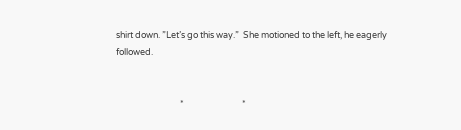shirt down. ”Let’s go this way.”  She motioned to the left, he eagerly followed.


                                *                             *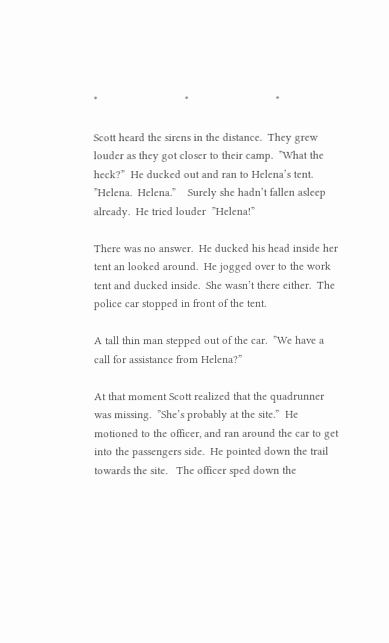*                             *                             *

Scott heard the sirens in the distance.  They grew louder as they got closer to their camp.  ”What the heck?”  He ducked out and ran to Helena’s tent.  ”Helena.  Helena.”    Surely she hadn’t fallen asleep already.  He tried louder  ”Helena!”

There was no answer.  He ducked his head inside her tent an looked around.  He jogged over to the work tent and ducked inside.  She wasn’t there either.  The police car stopped in front of the tent.

A tall thin man stepped out of the car.  ”We have a call for assistance from Helena?”

At that moment Scott realized that the quadrunner was missing.  ”She’s probably at the site.”  He motioned to the officer, and ran around the car to get into the passengers side.  He pointed down the trail towards the site.   The officer sped down the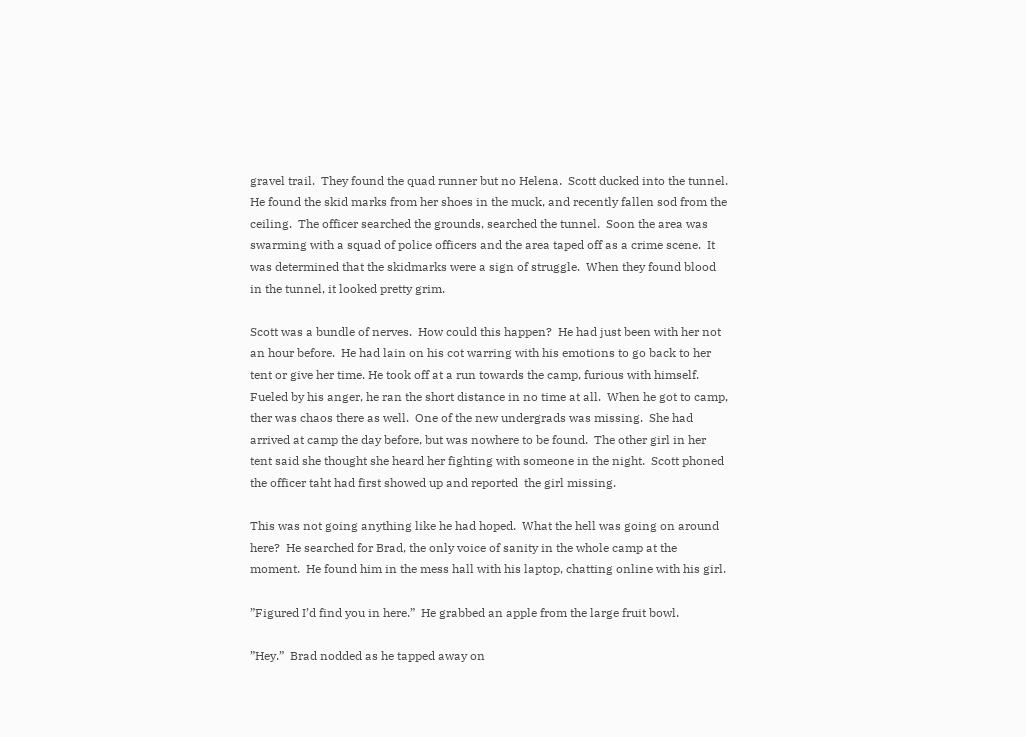gravel trail.  They found the quad runner but no Helena.  Scott ducked into the tunnel.  He found the skid marks from her shoes in the muck, and recently fallen sod from the ceiling.  The officer searched the grounds, searched the tunnel.  Soon the area was swarming with a squad of police officers and the area taped off as a crime scene.  It was determined that the skidmarks were a sign of struggle.  When they found blood in the tunnel, it looked pretty grim.

Scott was a bundle of nerves.  How could this happen?  He had just been with her not an hour before.  He had lain on his cot warring with his emotions to go back to her tent or give her time. He took off at a run towards the camp, furious with himself.   Fueled by his anger, he ran the short distance in no time at all.  When he got to camp, ther was chaos there as well.  One of the new undergrads was missing.  She had arrived at camp the day before, but was nowhere to be found.  The other girl in her tent said she thought she heard her fighting with someone in the night.  Scott phoned the officer taht had first showed up and reported  the girl missing.

This was not going anything like he had hoped.  What the hell was going on around here?  He searched for Brad, the only voice of sanity in the whole camp at the moment.  He found him in the mess hall with his laptop, chatting online with his girl.

”Figured I’d find you in here.”  He grabbed an apple from the large fruit bowl.

”Hey.”  Brad nodded as he tapped away on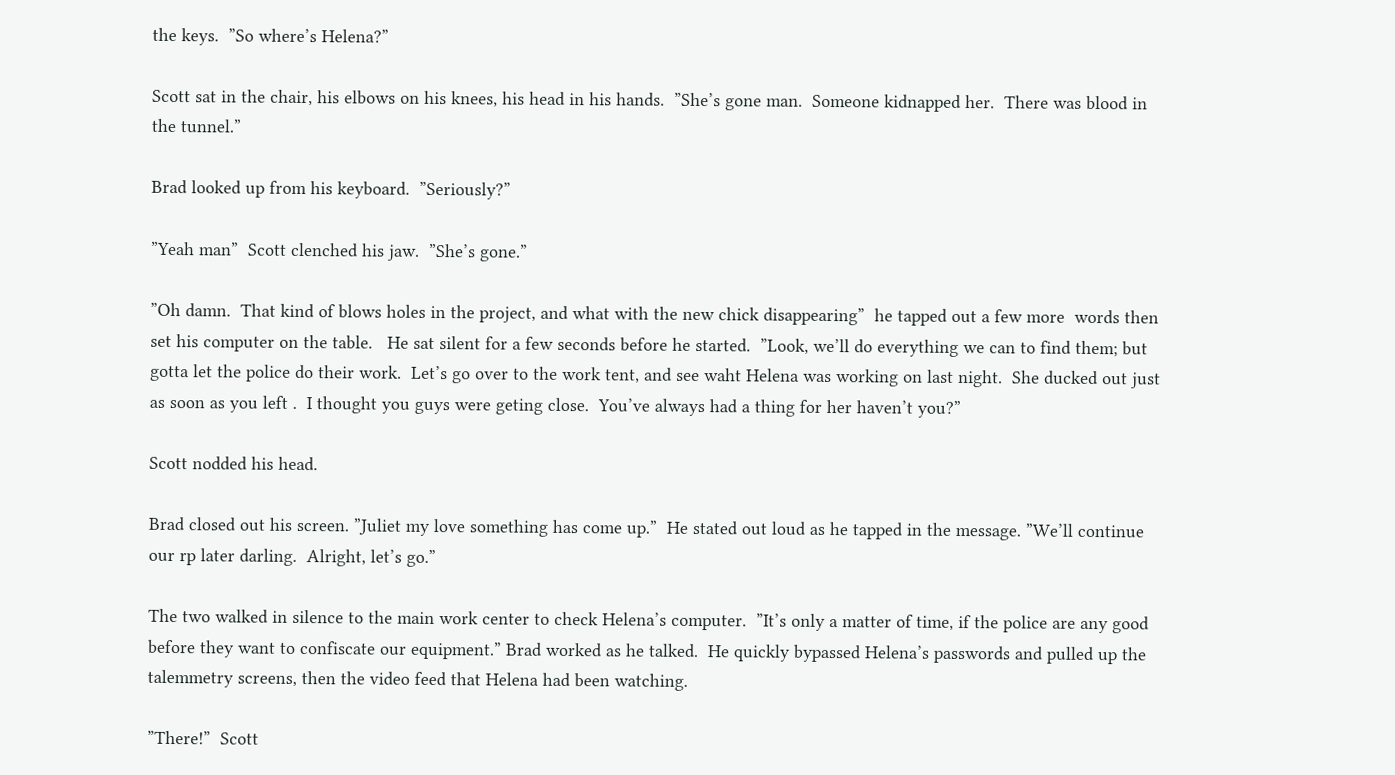the keys.  ”So where’s Helena?”

Scott sat in the chair, his elbows on his knees, his head in his hands.  ”She’s gone man.  Someone kidnapped her.  There was blood in the tunnel.”

Brad looked up from his keyboard.  ”Seriously?”

”Yeah man”  Scott clenched his jaw.  ”She’s gone.”

”Oh damn.  That kind of blows holes in the project, and what with the new chick disappearing”  he tapped out a few more  words then set his computer on the table.   He sat silent for a few seconds before he started.  ”Look, we’ll do everything we can to find them; but gotta let the police do their work.  Let’s go over to the work tent, and see waht Helena was working on last night.  She ducked out just as soon as you left .  I thought you guys were geting close.  You’ve always had a thing for her haven’t you?”

Scott nodded his head.

Brad closed out his screen. ”Juliet my love something has come up.”  He stated out loud as he tapped in the message. ”We’ll continue our rp later darling.  Alright, let’s go.”

The two walked in silence to the main work center to check Helena’s computer.  ”It’s only a matter of time, if the police are any good before they want to confiscate our equipment.” Brad worked as he talked.  He quickly bypassed Helena’s passwords and pulled up the talemmetry screens, then the video feed that Helena had been watching.

”There!”  Scott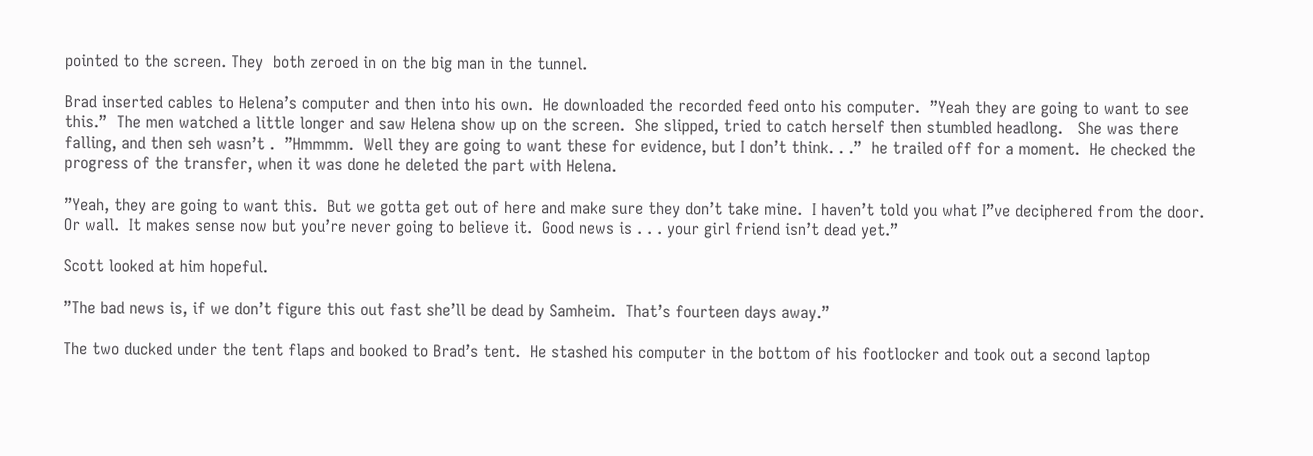pointed to the screen. They  both zeroed in on the big man in the tunnel.

Brad inserted cables to Helena’s computer and then into his own.  He downloaded the recorded feed onto his computer.  ”Yeah they are going to want to see this.”  The men watched a little longer and saw Helena show up on the screen.  She slipped, tried to catch herself then stumbled headlong.   She was there falling, and then seh wasn’t .  ”Hmmmm.  Well they are going to want these for evidence, but I don’t think. . .”  he trailed off for a moment.  He checked the progress of the transfer, when it was done he deleted the part with Helena.

”Yeah, they are going to want this.  But we gotta get out of here and make sure they don’t take mine.  I haven’t told you what I”ve deciphered from the door.  Or wall.  It makes sense now but you’re never going to believe it.  Good news is . . . your girl friend isn’t dead yet.”

Scott looked at him hopeful.

”The bad news is, if we don’t figure this out fast she’ll be dead by Samheim.  That’s fourteen days away.”

The two ducked under the tent flaps and booked to Brad’s tent.  He stashed his computer in the bottom of his footlocker and took out a second laptop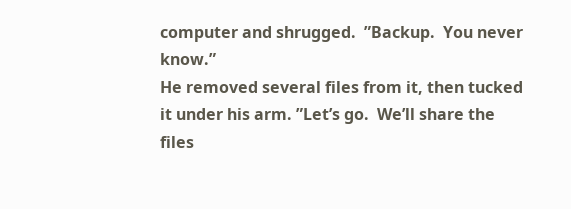computer and shrugged.  ”Backup.  You never know.”
He removed several files from it, then tucked it under his arm. ”Let’s go.  We’ll share the files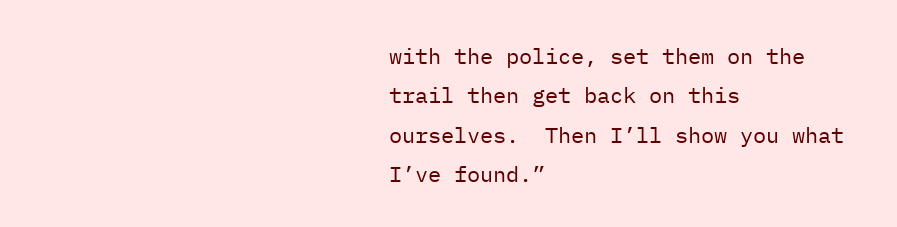with the police, set them on the trail then get back on this ourselves.  Then I’ll show you what I’ve found.”